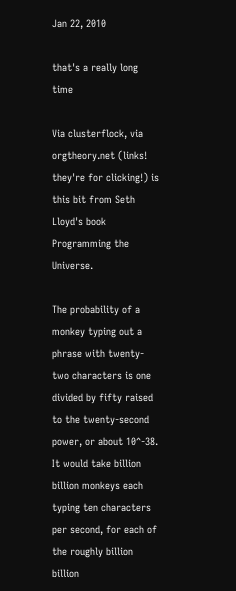Jan 22, 2010

that's a really long time

Via clusterflock, via orgtheory.net (links! they're for clicking!) is this bit from Seth Lloyd's book Programming the Universe.

The probability of a monkey typing out a phrase with twenty-two characters is one divided by fifty raised to the twenty-second power, or about 10^-38. It would take billion billion monkeys each typing ten characters per second, for each of the roughly billion billion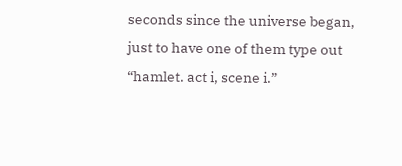seconds since the universe began, just to have one of them type out “hamlet. act i, scene i.”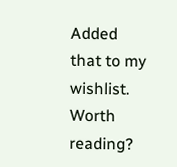Added that to my wishlist. Worth reading?